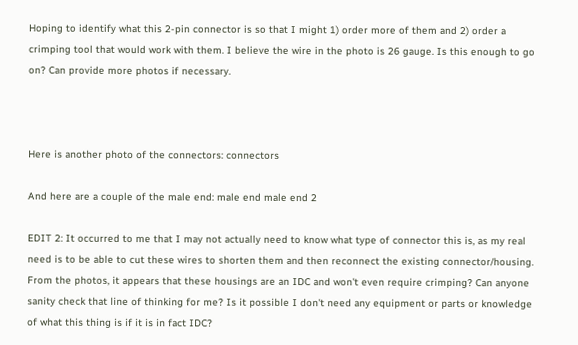Hoping to identify what this 2-pin connector is so that I might 1) order more of them and 2) order a crimping tool that would work with them. I believe the wire in the photo is 26 gauge. Is this enough to go on? Can provide more photos if necessary.



Here is another photo of the connectors: connectors

And here are a couple of the male end: male end male end 2

EDIT 2: It occurred to me that I may not actually need to know what type of connector this is, as my real need is to be able to cut these wires to shorten them and then reconnect the existing connector/housing. From the photos, it appears that these housings are an IDC and won't even require crimping? Can anyone sanity check that line of thinking for me? Is it possible I don't need any equipment or parts or knowledge of what this thing is if it is in fact IDC?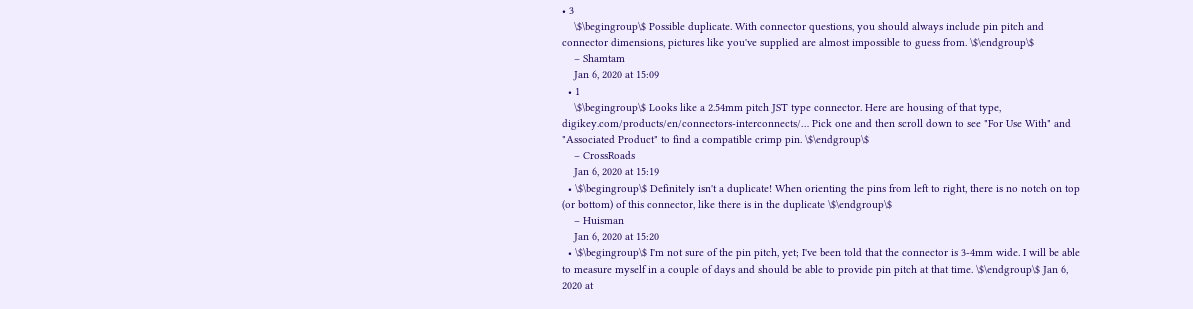• 3
    \$\begingroup\$ Possible duplicate. With connector questions, you should always include pin pitch and connector dimensions, pictures like you've supplied are almost impossible to guess from. \$\endgroup\$
    – Shamtam
    Jan 6, 2020 at 15:09
  • 1
    \$\begingroup\$ Looks like a 2.54mm pitch JST type connector. Here are housing of that type, digikey.com/products/en/connectors-interconnects/… Pick one and then scroll down to see "For Use With" and "Associated Product" to find a compatible crimp pin. \$\endgroup\$
    – CrossRoads
    Jan 6, 2020 at 15:19
  • \$\begingroup\$ Definitely isn't a duplicate! When orienting the pins from left to right, there is no notch on top (or bottom) of this connector, like there is in the duplicate \$\endgroup\$
    – Huisman
    Jan 6, 2020 at 15:20
  • \$\begingroup\$ I'm not sure of the pin pitch, yet; I've been told that the connector is 3-4mm wide. I will be able to measure myself in a couple of days and should be able to provide pin pitch at that time. \$\endgroup\$ Jan 6, 2020 at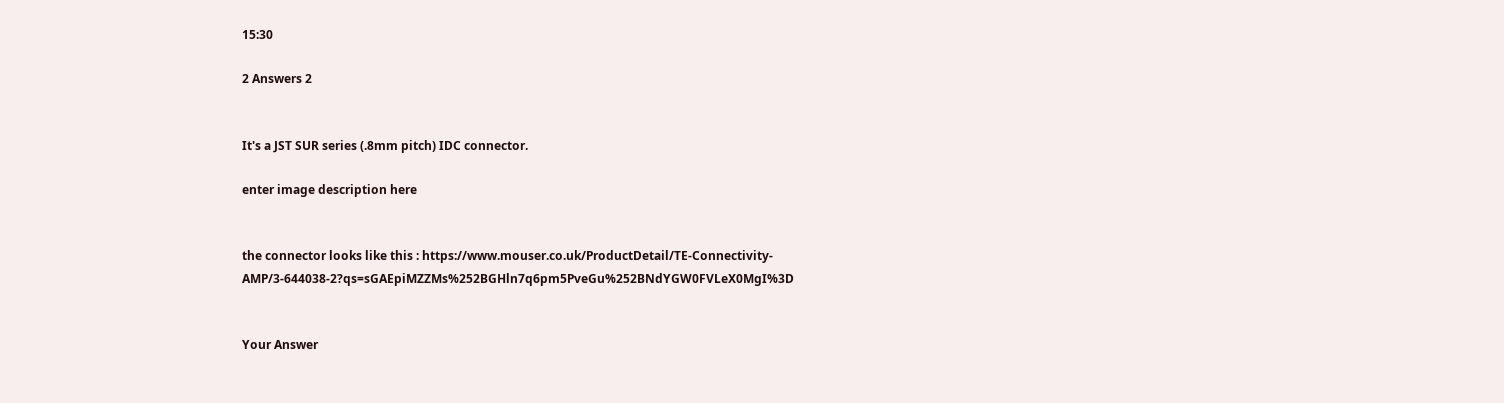15:30

2 Answers 2


It's a JST SUR series (.8mm pitch) IDC connector.

enter image description here


the connector looks like this : https://www.mouser.co.uk/ProductDetail/TE-Connectivity-AMP/3-644038-2?qs=sGAEpiMZZMs%252BGHln7q6pm5PveGu%252BNdYGW0FVLeX0MgI%3D


Your Answer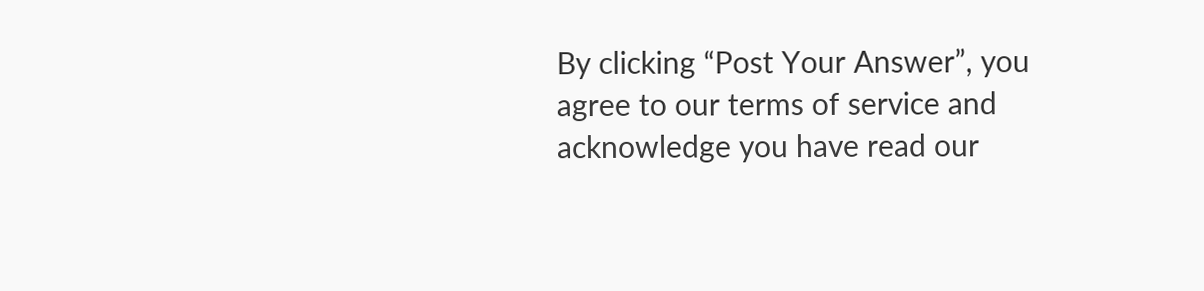By clicking “Post Your Answer”, you agree to our terms of service and acknowledge you have read our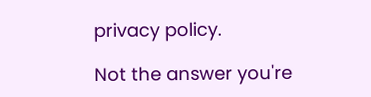privacy policy.

Not the answer you're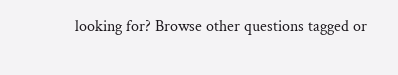looking for? Browse other questions tagged or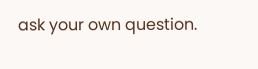ask your own question.